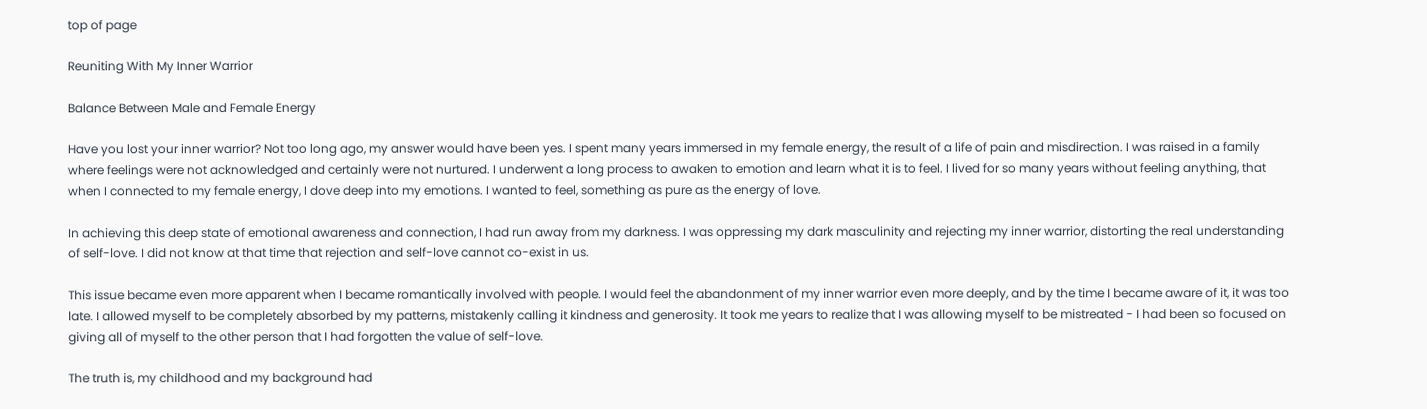top of page

Reuniting With My Inner Warrior

Balance Between Male and Female Energy

Have you lost your inner warrior? Not too long ago, my answer would have been yes. I spent many years immersed in my female energy, the result of a life of pain and misdirection. I was raised in a family where feelings were not acknowledged and certainly were not nurtured. I underwent a long process to awaken to emotion and learn what it is to feel. I lived for so many years without feeling anything, that when I connected to my female energy, I dove deep into my emotions. I wanted to feel, something as pure as the energy of love.

In achieving this deep state of emotional awareness and connection, I had run away from my darkness. I was oppressing my dark masculinity and rejecting my inner warrior, distorting the real understanding of self-love. I did not know at that time that rejection and self-love cannot co-exist in us.

This issue became even more apparent when I became romantically involved with people. I would feel the abandonment of my inner warrior even more deeply, and by the time I became aware of it, it was too late. I allowed myself to be completely absorbed by my patterns, mistakenly calling it kindness and generosity. It took me years to realize that I was allowing myself to be mistreated - I had been so focused on giving all of myself to the other person that I had forgotten the value of self-love.

The truth is, my childhood and my background had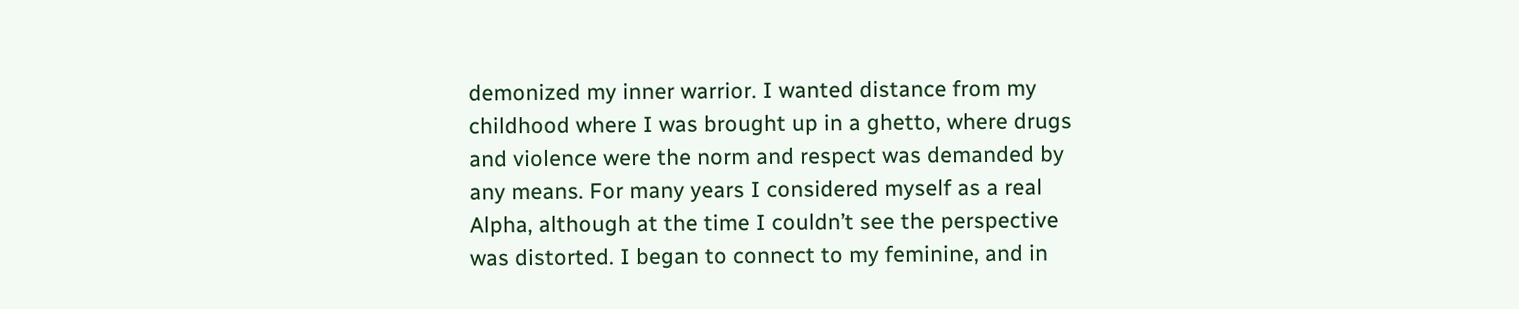demonized my inner warrior. I wanted distance from my childhood where I was brought up in a ghetto, where drugs and violence were the norm and respect was demanded by any means. For many years I considered myself as a real Alpha, although at the time I couldn’t see the perspective was distorted. I began to connect to my feminine, and in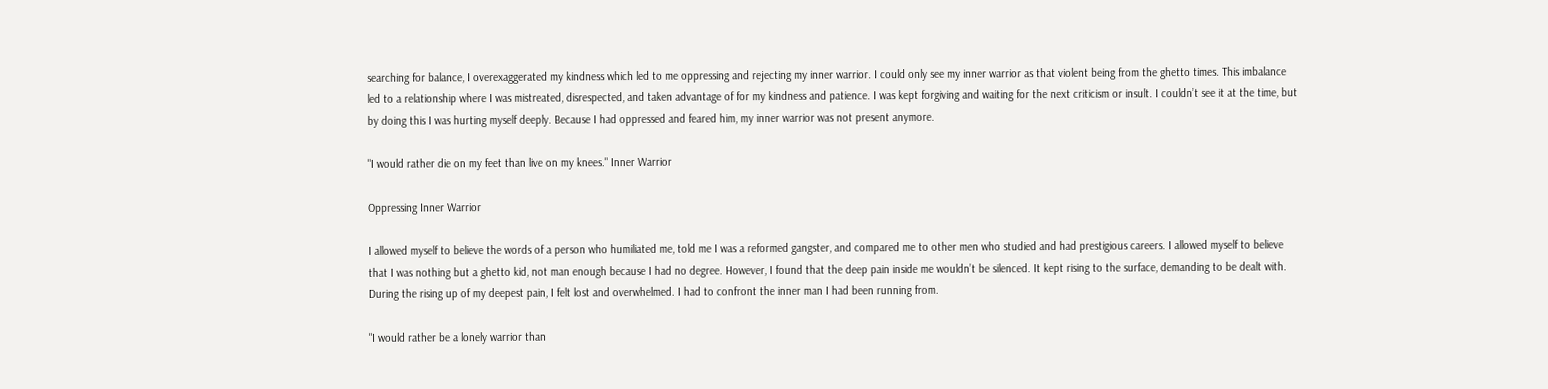searching for balance, I overexaggerated my kindness which led to me oppressing and rejecting my inner warrior. I could only see my inner warrior as that violent being from the ghetto times. This imbalance led to a relationship where I was mistreated, disrespected, and taken advantage of for my kindness and patience. I was kept forgiving and waiting for the next criticism or insult. I couldn’t see it at the time, but by doing this I was hurting myself deeply. Because I had oppressed and feared him, my inner warrior was not present anymore.

"I would rather die on my feet than live on my knees." Inner Warrior

Oppressing Inner Warrior

I allowed myself to believe the words of a person who humiliated me, told me I was a reformed gangster, and compared me to other men who studied and had prestigious careers. I allowed myself to believe that I was nothing but a ghetto kid, not man enough because I had no degree. However, I found that the deep pain inside me wouldn’t be silenced. It kept rising to the surface, demanding to be dealt with. During the rising up of my deepest pain, I felt lost and overwhelmed. I had to confront the inner man I had been running from.

"I would rather be a lonely warrior than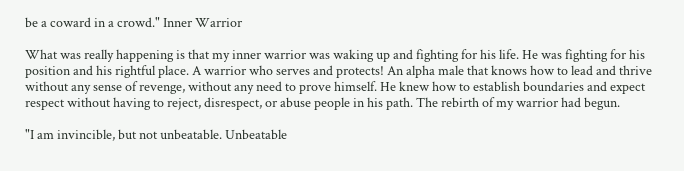be a coward in a crowd." Inner Warrior

What was really happening is that my inner warrior was waking up and fighting for his life. He was fighting for his position and his rightful place. A warrior who serves and protects! An alpha male that knows how to lead and thrive without any sense of revenge, without any need to prove himself. He knew how to establish boundaries and expect respect without having to reject, disrespect, or abuse people in his path. The rebirth of my warrior had begun.

"I am invincible, but not unbeatable. Unbeatable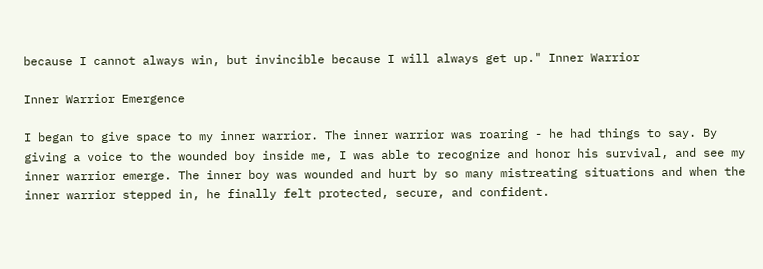because I cannot always win, but invincible because I will always get up." Inner Warrior

Inner Warrior Emergence

I began to give space to my inner warrior. The inner warrior was roaring - he had things to say. By giving a voice to the wounded boy inside me, I was able to recognize and honor his survival, and see my inner warrior emerge. The inner boy was wounded and hurt by so many mistreating situations and when the inner warrior stepped in, he finally felt protected, secure, and confident.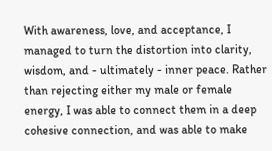With awareness, love, and acceptance, I managed to turn the distortion into clarity, wisdom, and - ultimately - inner peace. Rather than rejecting either my male or female energy, I was able to connect them in a deep cohesive connection, and was able to make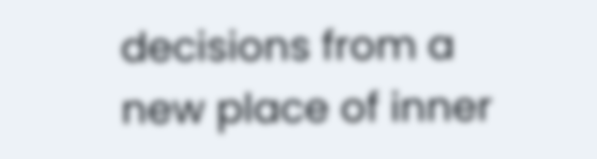decisions from a new place of inner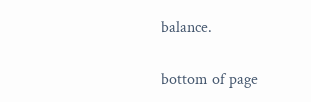balance.

bottom of page